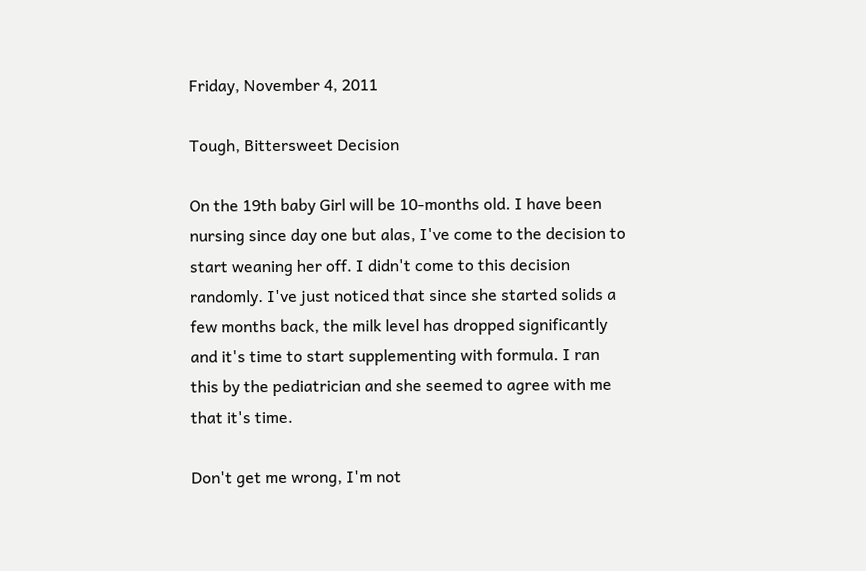Friday, November 4, 2011

Tough, Bittersweet Decision

On the 19th baby Girl will be 10-months old. I have been nursing since day one but alas, I've come to the decision to start weaning her off. I didn't come to this decision randomly. I've just noticed that since she started solids a few months back, the milk level has dropped significantly and it's time to start supplementing with formula. I ran this by the pediatrician and she seemed to agree with me that it's time.

Don't get me wrong, I'm not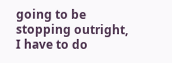going to be stopping outright, I have to do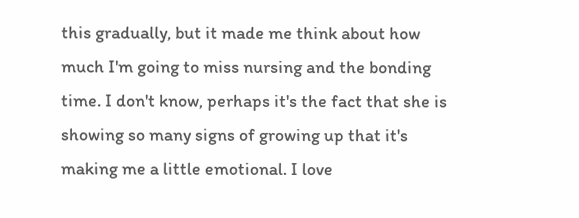this gradually, but it made me think about how much I'm going to miss nursing and the bonding time. I don't know, perhaps it's the fact that she is showing so many signs of growing up that it's making me a little emotional. I love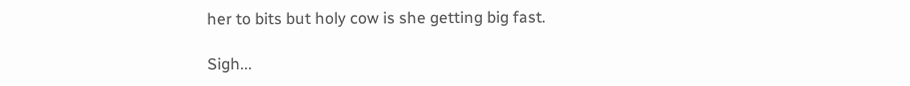her to bits but holy cow is she getting big fast.

Sigh...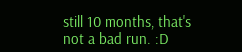still 10 months, that's not a bad run. :D